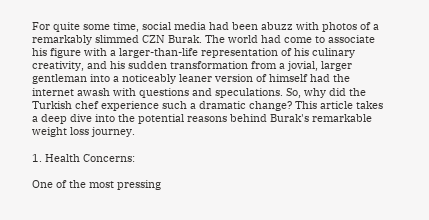For quite some time, social media had been abuzz with photos of a remarkably slimmed CZN Burak. The world had come to associate his figure with a larger-than-life representation of his culinary creativity, and his sudden transformation from a jovial, larger gentleman into a noticeably leaner version of himself had the internet awash with questions and speculations. So, why did the Turkish chef experience such a dramatic change? This article takes a deep dive into the potential reasons behind Burak's remarkable weight loss journey.

1. Health Concerns:

One of the most pressing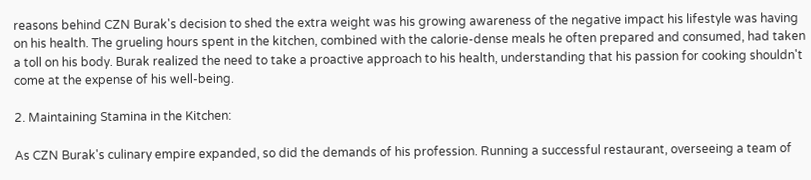reasons behind CZN Burak's decision to shed the extra weight was his growing awareness of the negative impact his lifestyle was having on his health. The grueling hours spent in the kitchen, combined with the calorie-dense meals he often prepared and consumed, had taken a toll on his body. Burak realized the need to take a proactive approach to his health, understanding that his passion for cooking shouldn't come at the expense of his well-being.

2. Maintaining Stamina in the Kitchen:

As CZN Burak's culinary empire expanded, so did the demands of his profession. Running a successful restaurant, overseeing a team of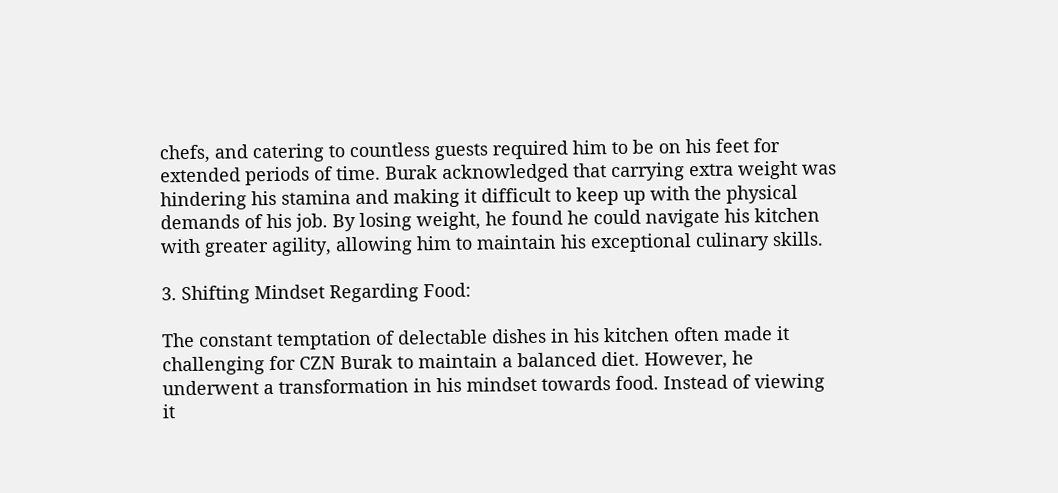chefs, and catering to countless guests required him to be on his feet for extended periods of time. Burak acknowledged that carrying extra weight was hindering his stamina and making it difficult to keep up with the physical demands of his job. By losing weight, he found he could navigate his kitchen with greater agility, allowing him to maintain his exceptional culinary skills.

3. Shifting Mindset Regarding Food:

The constant temptation of delectable dishes in his kitchen often made it challenging for CZN Burak to maintain a balanced diet. However, he underwent a transformation in his mindset towards food. Instead of viewing it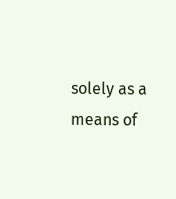solely as a means of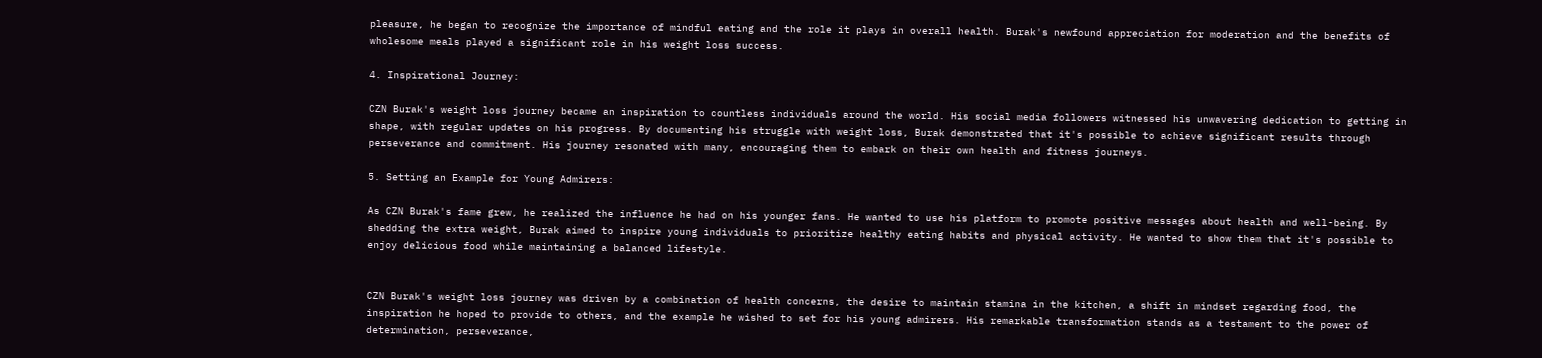pleasure, he began to recognize the importance of mindful eating and the role it plays in overall health. Burak's newfound appreciation for moderation and the benefits of wholesome meals played a significant role in his weight loss success.

4. Inspirational Journey:

CZN Burak's weight loss journey became an inspiration to countless individuals around the world. His social media followers witnessed his unwavering dedication to getting in shape, with regular updates on his progress. By documenting his struggle with weight loss, Burak demonstrated that it's possible to achieve significant results through perseverance and commitment. His journey resonated with many, encouraging them to embark on their own health and fitness journeys.

5. Setting an Example for Young Admirers:

As CZN Burak's fame grew, he realized the influence he had on his younger fans. He wanted to use his platform to promote positive messages about health and well-being. By shedding the extra weight, Burak aimed to inspire young individuals to prioritize healthy eating habits and physical activity. He wanted to show them that it's possible to enjoy delicious food while maintaining a balanced lifestyle.


CZN Burak's weight loss journey was driven by a combination of health concerns, the desire to maintain stamina in the kitchen, a shift in mindset regarding food, the inspiration he hoped to provide to others, and the example he wished to set for his young admirers. His remarkable transformation stands as a testament to the power of determination, perseverance,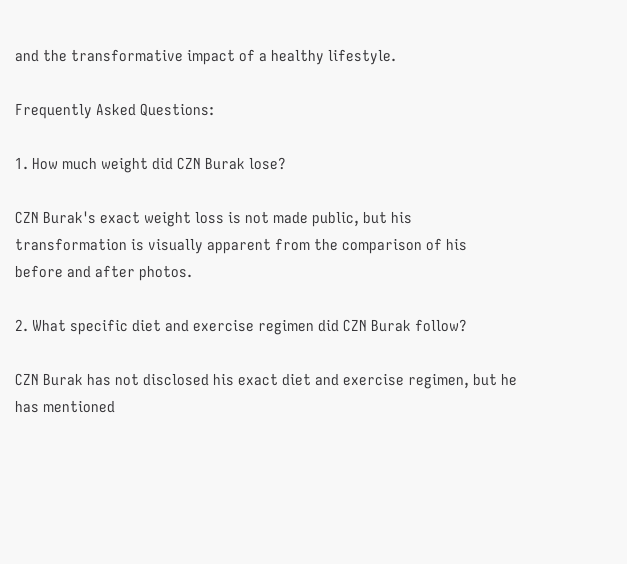and the transformative impact of a healthy lifestyle.

Frequently Asked Questions:

1. How much weight did CZN Burak lose?

CZN Burak's exact weight loss is not made public, but his transformation is visually apparent from the comparison of his before and after photos.

2. What specific diet and exercise regimen did CZN Burak follow?

CZN Burak has not disclosed his exact diet and exercise regimen, but he has mentioned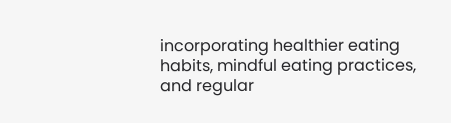incorporating healthier eating habits, mindful eating practices, and regular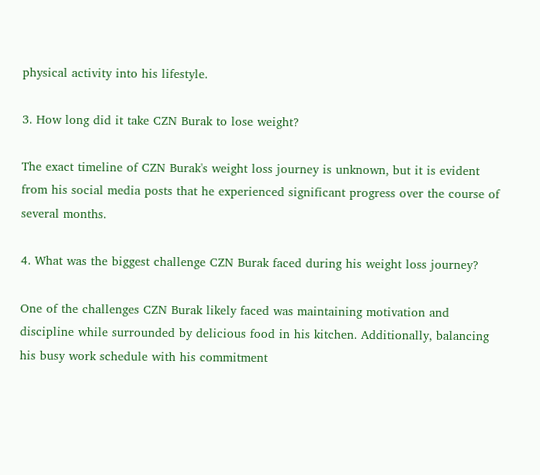physical activity into his lifestyle.

3. How long did it take CZN Burak to lose weight?

The exact timeline of CZN Burak's weight loss journey is unknown, but it is evident from his social media posts that he experienced significant progress over the course of several months.

4. What was the biggest challenge CZN Burak faced during his weight loss journey?

One of the challenges CZN Burak likely faced was maintaining motivation and discipline while surrounded by delicious food in his kitchen. Additionally, balancing his busy work schedule with his commitment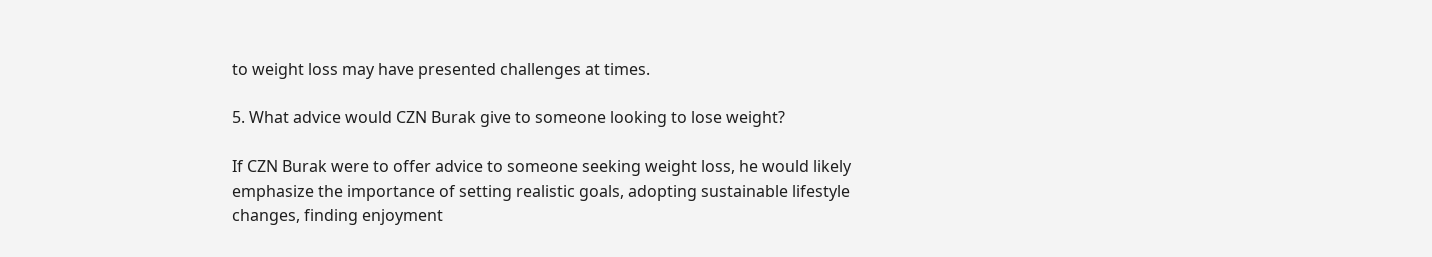to weight loss may have presented challenges at times.

5. What advice would CZN Burak give to someone looking to lose weight?

If CZN Burak were to offer advice to someone seeking weight loss, he would likely emphasize the importance of setting realistic goals, adopting sustainable lifestyle changes, finding enjoyment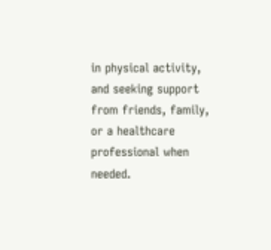in physical activity, and seeking support from friends, family, or a healthcare professional when needed.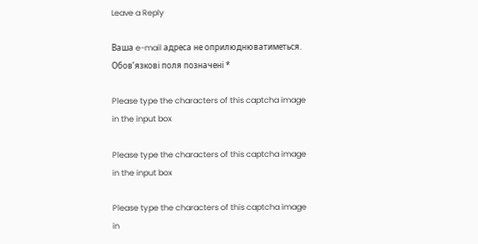Leave a Reply

Ваша e-mail адреса не оприлюднюватиметься. Обов’язкові поля позначені *

Please type the characters of this captcha image in the input box

Please type the characters of this captcha image in the input box

Please type the characters of this captcha image in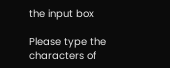the input box

Please type the characters of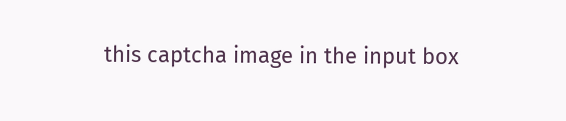this captcha image in the input box